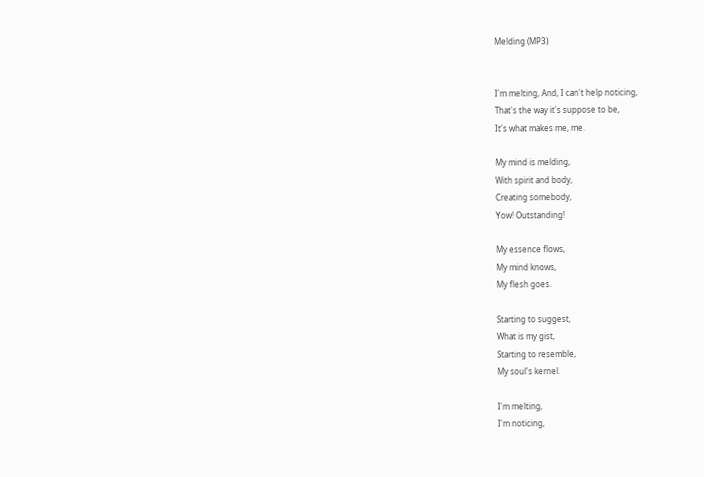Melding (MP3)


I'm melting, And, I can't help noticing,
That's the way it's suppose to be,
It's what makes me, me.

My mind is melding,
With spirit and body,
Creating somebody,
Yow! Outstanding!

My essence flows,
My mind knows,
My flesh goes.

Starting to suggest,
What is my gist,
Starting to resemble,
My soul's kernel.

I'm melting,
I'm noticing,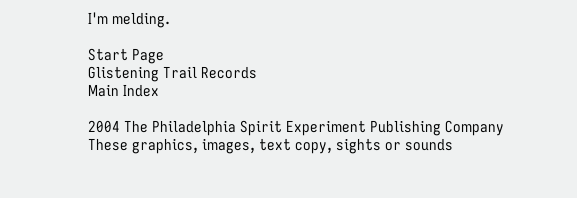I'm melding.

Start Page
Glistening Trail Records
Main Index

2004 The Philadelphia Spirit Experiment Publishing Company
These graphics, images, text copy, sights or sounds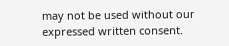may not be used without our expressed written consent.